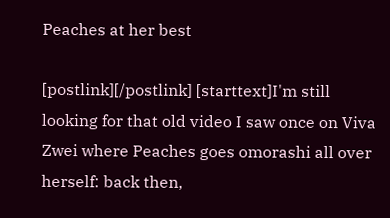Peaches at her best

[postlink][/postlink] [starttext]I'm still looking for that old video I saw once on Viva Zwei where Peaches goes omorashi all over herself: back then,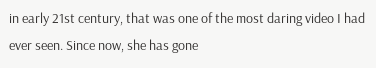in early 21st century, that was one of the most daring video I had ever seen. Since now, she has gone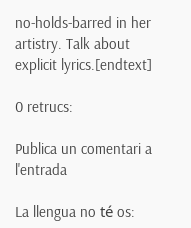no-holds-barred in her artistry. Talk about explicit lyrics.[endtext]

0 retrucs:

Publica un comentari a l'entrada

La llengua no té os: